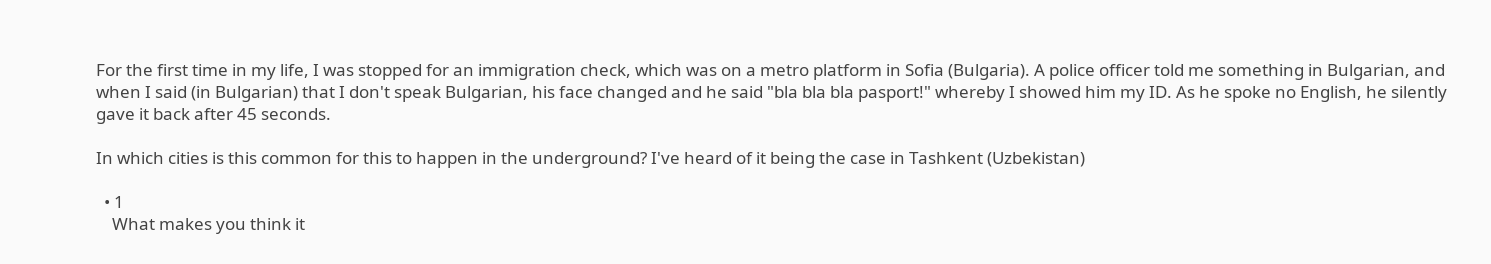For the first time in my life, I was stopped for an immigration check, which was on a metro platform in Sofia (Bulgaria). A police officer told me something in Bulgarian, and when I said (in Bulgarian) that I don't speak Bulgarian, his face changed and he said "bla bla bla pasport!" whereby I showed him my ID. As he spoke no English, he silently gave it back after 45 seconds.

In which cities is this common for this to happen in the underground? I've heard of it being the case in Tashkent (Uzbekistan)

  • 1
    What makes you think it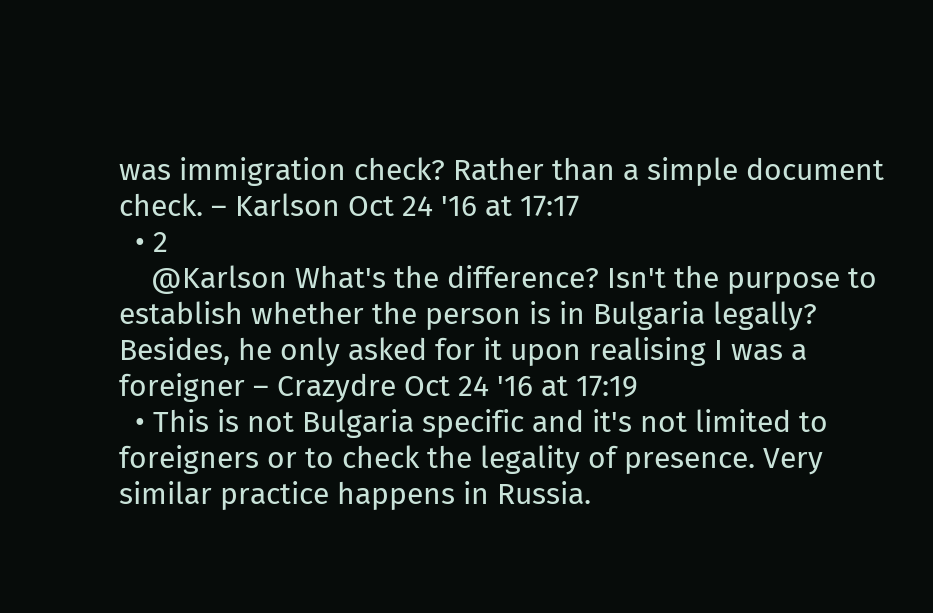was immigration check? Rather than a simple document check. – Karlson Oct 24 '16 at 17:17
  • 2
    @Karlson What's the difference? Isn't the purpose to establish whether the person is in Bulgaria legally? Besides, he only asked for it upon realising I was a foreigner – Crazydre Oct 24 '16 at 17:19
  • This is not Bulgaria specific and it's not limited to foreigners or to check the legality of presence. Very similar practice happens in Russia.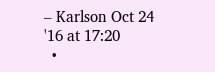– Karlson Oct 24 '16 at 17:20
  •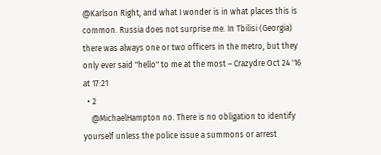@Karlson Right, and what I wonder is in what places this is common. Russia does not surprise me. In Tbilisi (Georgia) there was always one or two officers in the metro, but they only ever said "hello" to me at the most – Crazydre Oct 24 '16 at 17:21
  • 2
    @MichaelHampton no. There is no obligation to identify yourself unless the police issue a summons or arrest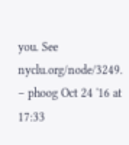you. See nyclu.org/node/3249. – phoog Oct 24 '16 at 17:33